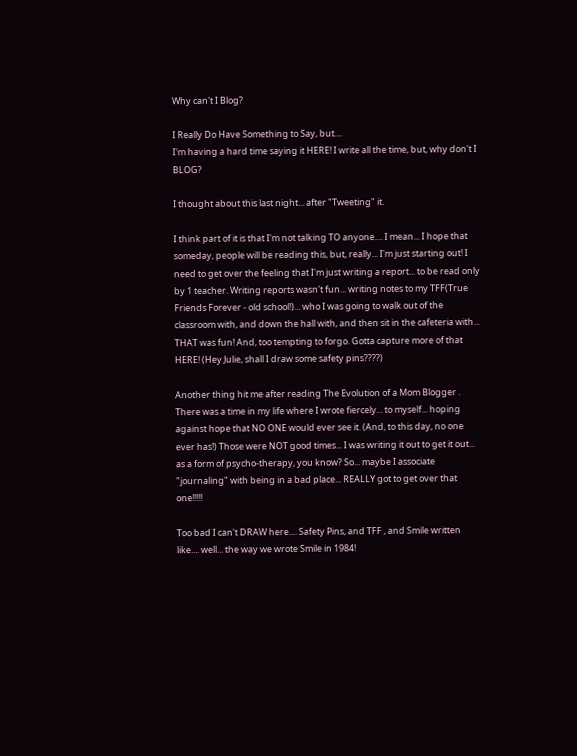Why can't I Blog?

I Really Do Have Something to Say, but....
I'm having a hard time saying it HERE! I write all the time, but, why don't I BLOG?

I thought about this last night... after "Tweeting" it.

I think part of it is that I'm not talking TO anyone.... I mean... I hope that someday, people will be reading this, but, really... I'm just starting out! I need to get over the feeling that I'm just writing a report... to be read only by 1 teacher. Writing reports wasn't fun... writing notes to my TFF(True Friends Forever - old school!)... who I was going to walk out of the classroom with, and down the hall with, and then sit in the cafeteria with... THAT was fun! And, too tempting to forgo. Gotta capture more of that HERE! (Hey Julie, shall I draw some safety pins????)

Another thing hit me after reading The Evolution of a Mom Blogger . There was a time in my life where I wrote fiercely... to myself... hoping against hope that NO ONE would ever see it. (And, to this day, no one ever has!) Those were NOT good times... I was writing it out to get it out... as a form of psycho-therapy, you know? So... maybe I associate "journaling" with being in a bad place... REALLY got to get over that one!!!!!

Too bad I can't DRAW here.... Safety Pins, and TFF , and Smile written like.... well... the way we wrote Smile in 1984!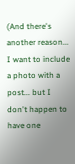(And there's another reason... I want to include a photo with a post... but I don't happen to have one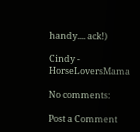handy.... ack!)

Cindy - HorseLoversMama

No comments:

Post a Comment